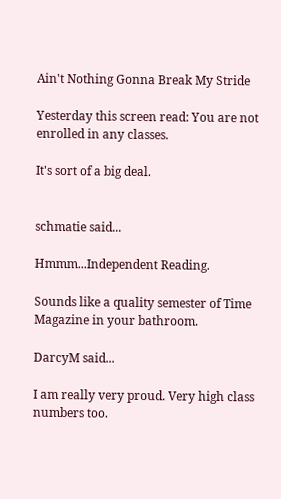Ain't Nothing Gonna Break My Stride

Yesterday this screen read: You are not enrolled in any classes.

It's sort of a big deal.


schmatie said...

Hmmm...Independent Reading.

Sounds like a quality semester of Time Magazine in your bathroom.

DarcyM said...

I am really very proud. Very high class numbers too.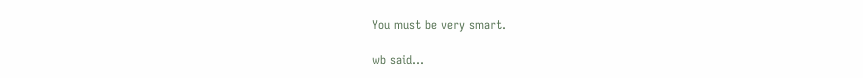You must be very smart.

wb said...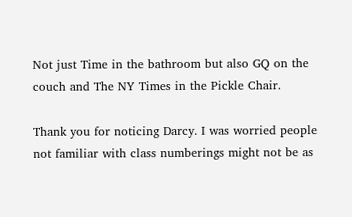Not just Time in the bathroom but also GQ on the couch and The NY Times in the Pickle Chair.

Thank you for noticing Darcy. I was worried people not familiar with class numberings might not be as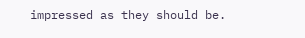impressed as they should be.